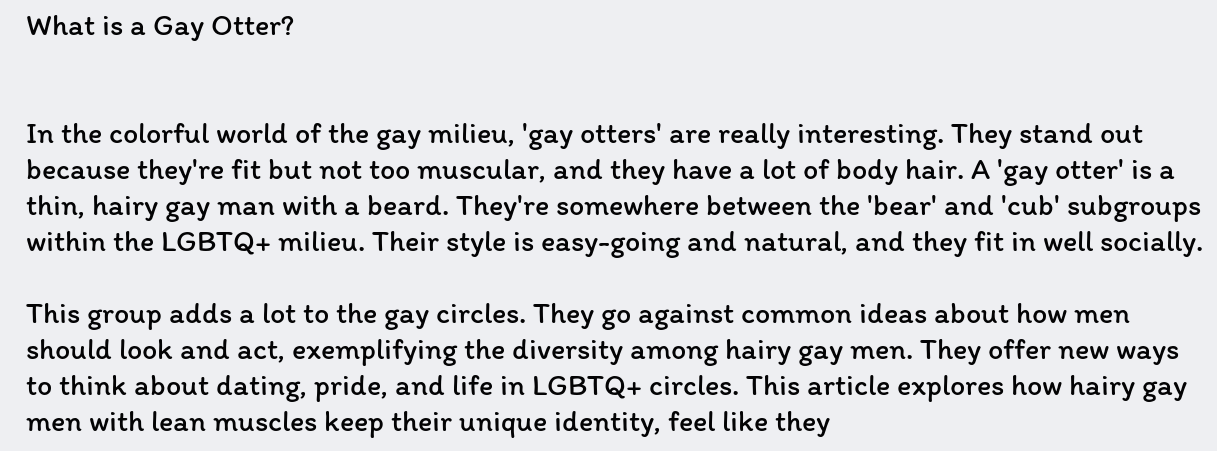What is a Gay Otter?


In the colorful world of the gay milieu, 'gay otters' are really interesting. They stand out because they're fit but not too muscular, and they have a lot of body hair. A 'gay otter' is a thin, hairy gay man with a beard. They're somewhere between the 'bear' and 'cub' subgroups within the LGBTQ+ milieu. Their style is easy-going and natural, and they fit in well socially.

This group adds a lot to the gay circles. They go against common ideas about how men should look and act, exemplifying the diversity among hairy gay men. They offer new ways to think about dating, pride, and life in LGBTQ+ circles. This article explores how hairy gay men with lean muscles keep their unique identity, feel like they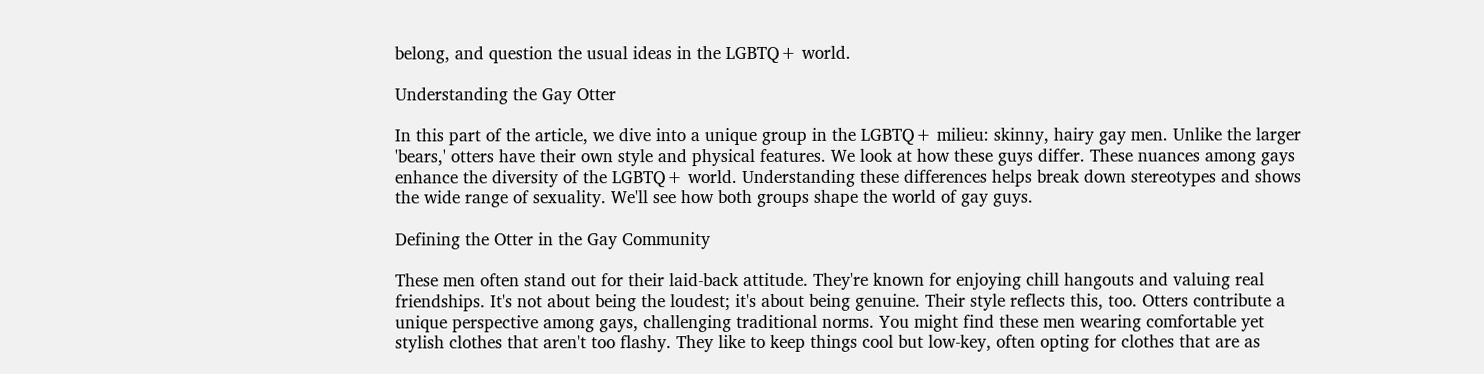belong, and question the usual ideas in the LGBTQ+ world.

Understanding the Gay Otter

In this part of the article, we dive into a unique group in the LGBTQ+ milieu: skinny, hairy gay men. Unlike the larger 'bears,' otters have their own style and physical features. We look at how these guys differ. These nuances among gays enhance the diversity of the LGBTQ+ world. Understanding these differences helps break down stereotypes and shows the wide range of sexuality. We'll see how both groups shape the world of gay guys.

Defining the Otter in the Gay Community

These men often stand out for their laid-back attitude. They're known for enjoying chill hangouts and valuing real friendships. It's not about being the loudest; it's about being genuine. Their style reflects this, too. Otters contribute a unique perspective among gays, challenging traditional norms. You might find these men wearing comfortable yet stylish clothes that aren't too flashy. They like to keep things cool but low-key, often opting for clothes that are as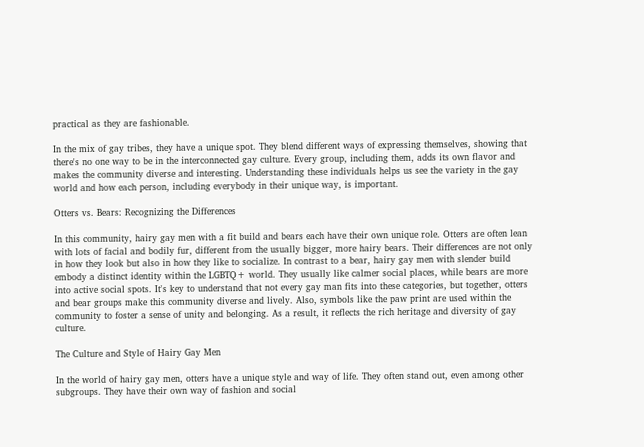practical as they are fashionable.

In the mix of gay tribes, they have a unique spot. They blend different ways of expressing themselves, showing that there's no one way to be in the interconnected gay culture. Every group, including them, adds its own flavor and makes the community diverse and interesting. Understanding these individuals helps us see the variety in the gay world and how each person, including everybody in their unique way, is important.

Otters vs. Bears: Recognizing the Differences

In this community, hairy gay men with a fit build and bears each have their own unique role. Otters are often lean with lots of facial and bodily fur, different from the usually bigger, more hairy bears. Their differences are not only in how they look but also in how they like to socialize. In contrast to a bear, hairy gay men with slender build embody a distinct identity within the LGBTQ+ world. They usually like calmer social places, while bears are more into active social spots. It's key to understand that not every gay man fits into these categories, but together, otters and bear groups make this community diverse and lively. Also, symbols like the paw print are used within the community to foster a sense of unity and belonging. As a result, it reflects the rich heritage and diversity of gay culture.

The Culture and Style of Hairy Gay Men

In the world of hairy gay men, otters have a unique style and way of life. They often stand out, even among other subgroups. They have their own way of fashion and social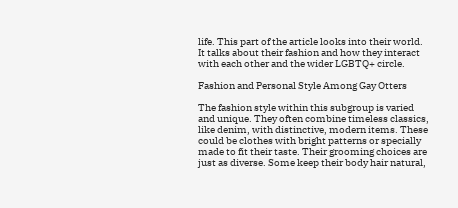life. This part of the article looks into their world. It talks about their fashion and how they interact with each other and the wider LGBTQ+ circle.

Fashion and Personal Style Among Gay Otters

The fashion style within this subgroup is varied and unique. They often combine timeless classics, like denim, with distinctive, modern items. These could be clothes with bright patterns or specially made to fit their taste. Their grooming choices are just as diverse. Some keep their body hair natural,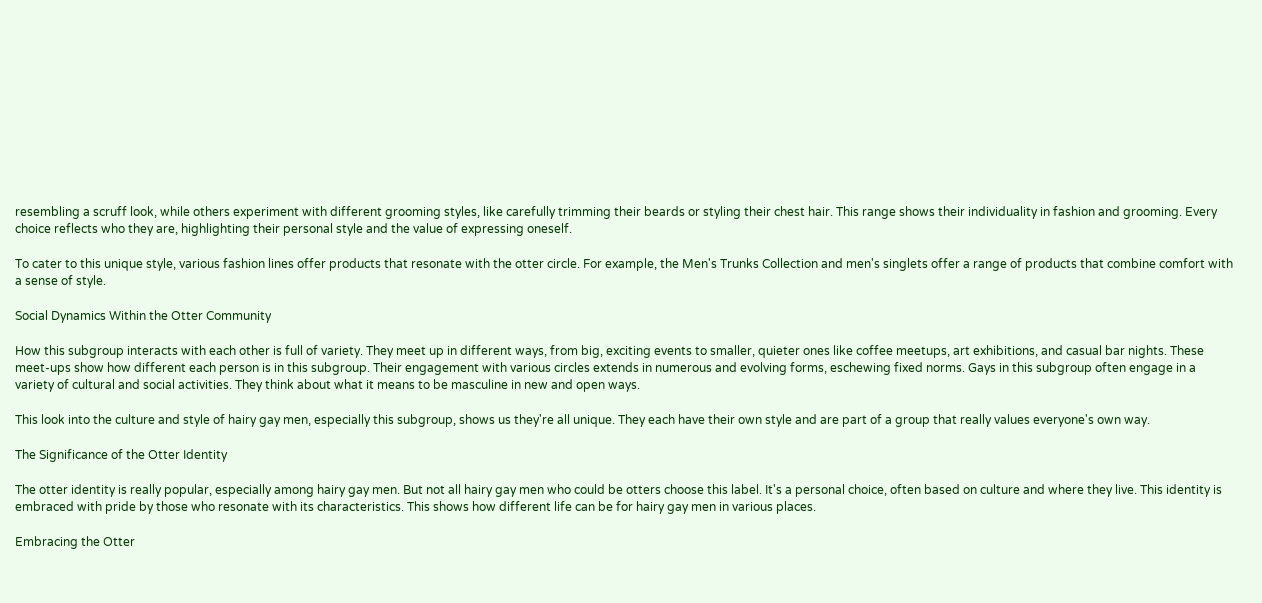resembling a scruff look, while others experiment with different grooming styles, like carefully trimming their beards or styling their chest hair. This range shows their individuality in fashion and grooming. Every choice reflects who they are, highlighting their personal style and the value of expressing oneself.

To cater to this unique style, various fashion lines offer products that resonate with the otter circle. For example, the Men's Trunks Collection and men's singlets offer a range of products that combine comfort with a sense of style.

Social Dynamics Within the Otter Community

How this subgroup interacts with each other is full of variety. They meet up in different ways, from big, exciting events to smaller, quieter ones like coffee meetups, art exhibitions, and casual bar nights. These meet-ups show how different each person is in this subgroup. Their engagement with various circles extends in numerous and evolving forms, eschewing fixed norms. Gays in this subgroup often engage in a variety of cultural and social activities. They think about what it means to be masculine in new and open ways.

This look into the culture and style of hairy gay men, especially this subgroup, shows us they're all unique. They each have their own style and are part of a group that really values everyone's own way.

The Significance of the Otter Identity

The otter identity is really popular, especially among hairy gay men. But not all hairy gay men who could be otters choose this label. It's a personal choice, often based on culture and where they live. This identity is embraced with pride by those who resonate with its characteristics. This shows how different life can be for hairy gay men in various places.

Embracing the Otter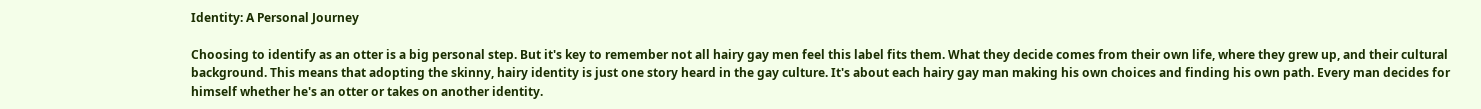Identity: A Personal Journey

Choosing to identify as an otter is a big personal step. But it's key to remember not all hairy gay men feel this label fits them. What they decide comes from their own life, where they grew up, and their cultural background. This means that adopting the skinny, hairy identity is just one story heard in the gay culture. It's about each hairy gay man making his own choices and finding his own path. Every man decides for himself whether he's an otter or takes on another identity.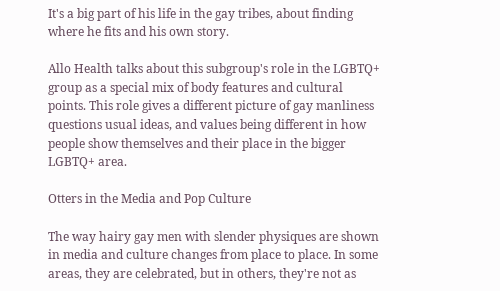It's a big part of his life in the gay tribes, about finding where he fits and his own story.

Allo Health talks about this subgroup's role in the LGBTQ+ group as a special mix of body features and cultural points. This role gives a different picture of gay manliness questions usual ideas, and values being different in how people show themselves and their place in the bigger LGBTQ+ area.

Otters in the Media and Pop Culture

The way hairy gay men with slender physiques are shown in media and culture changes from place to place. In some areas, they are celebrated, but in others, they're not as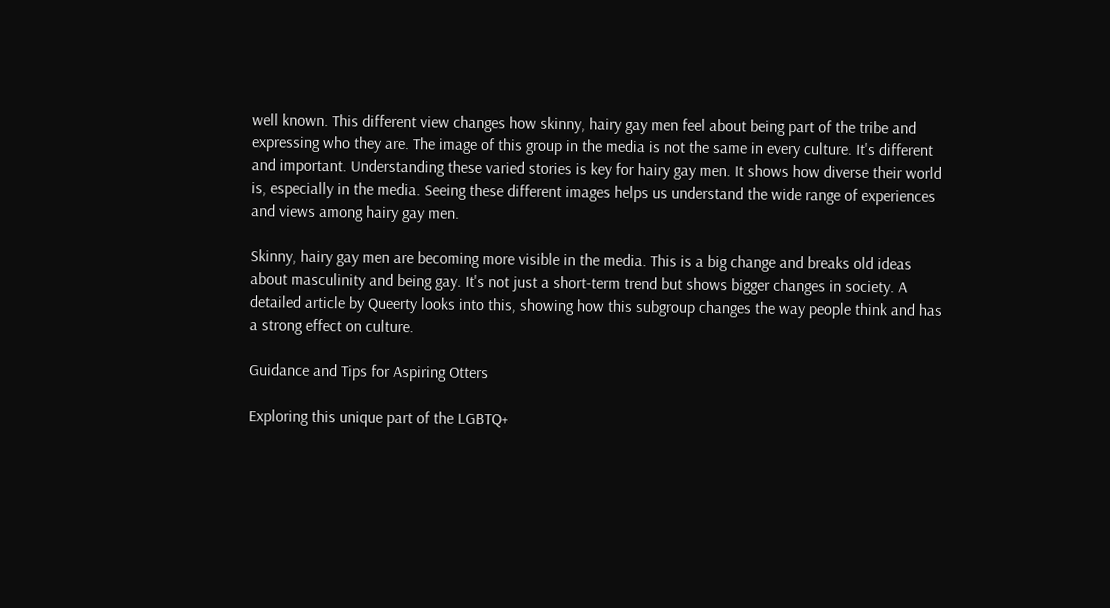well known. This different view changes how skinny, hairy gay men feel about being part of the tribe and expressing who they are. The image of this group in the media is not the same in every culture. It's different and important. Understanding these varied stories is key for hairy gay men. It shows how diverse their world is, especially in the media. Seeing these different images helps us understand the wide range of experiences and views among hairy gay men.

Skinny, hairy gay men are becoming more visible in the media. This is a big change and breaks old ideas about masculinity and being gay. It's not just a short-term trend but shows bigger changes in society. A detailed article by Queerty looks into this, showing how this subgroup changes the way people think and has a strong effect on culture.

Guidance and Tips for Aspiring Otters

Exploring this unique part of the LGBTQ+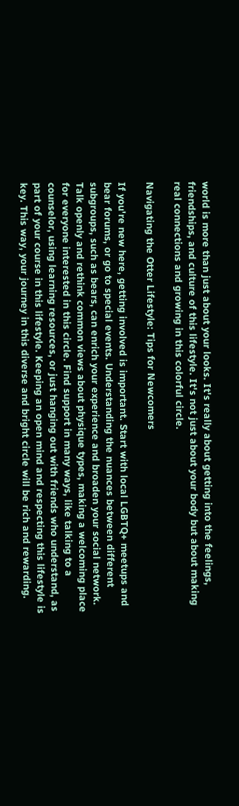world is more than just about your looks. It's really about getting into the feelings, friendships, and culture of this lifestyle. It's not just about your body but about making real connections and growing in this colorful circle.

Navigating the Otter Lifestyle: Tips for Newcomers

If you're new here, getting involved is important. Start with local LGBTQ+ meetups and bear forums, or go to special events. Understanding the nuances between different subgroups, such as bears, can enrich your experience and broaden your social network. Talk openly and rethink common views about physique types, making a welcoming place for everyone interested in this circle. Find support in many ways, like talking to a counselor, using learning resources, or just hanging out with friends who understand, as part of your course in this lifestyle. Keeping an open mind and respecting this lifestyle is key. This way, your journey in this diverse and bright circle will be rich and rewarding.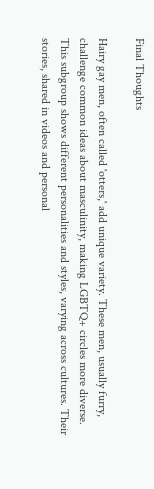Final Thoughts

Hairy gay men, often called 'otters,' add unique variety. These men, usually furry, challenge common ideas about masculinity, making LGBTQ+ circles more diverse. This subgroup shows different personalities and styles, varying across cultures. Their stories, shared in videos and personal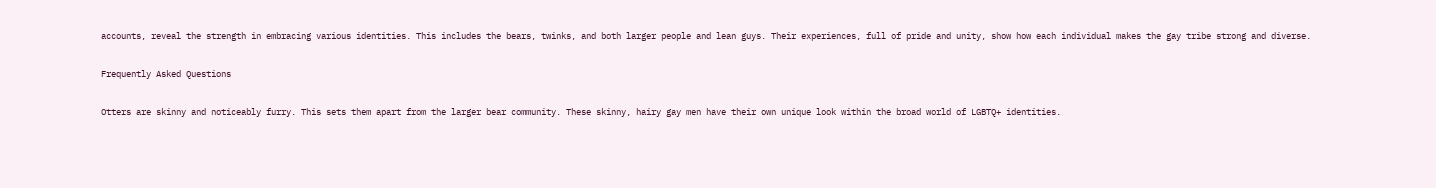accounts, reveal the strength in embracing various identities. This includes the bears, twinks, and both larger people and lean guys. Their experiences, full of pride and unity, show how each individual makes the gay tribe strong and diverse.

Frequently Asked Questions

Otters are skinny and noticeably furry. This sets them apart from the larger bear community. These skinny, hairy gay men have their own unique look within the broad world of LGBTQ+ identities.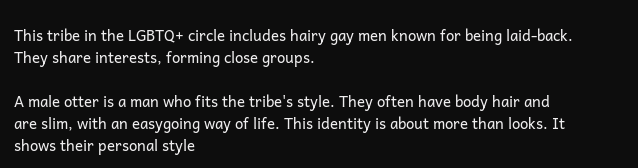This tribe in the LGBTQ+ circle includes hairy gay men known for being laid-back. They share interests, forming close groups.

A male otter is a man who fits the tribe's style. They often have body hair and are slim, with an easygoing way of life. This identity is about more than looks. It shows their personal style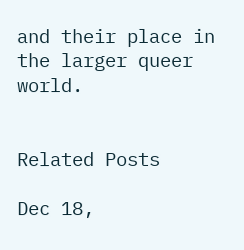and their place in the larger queer world.


Related Posts

Dec 18,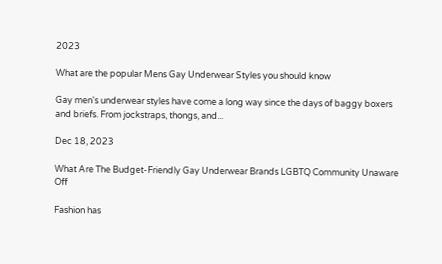2023

What are the popular Mens Gay Underwear Styles you should know

Gay men's underwear styles have come a long way since the days of baggy boxers and briefs. From jockstraps, thongs, and...

Dec 18, 2023

What Are The Budget-Friendly Gay Underwear Brands LGBTQ Community Unaware Off

Fashion has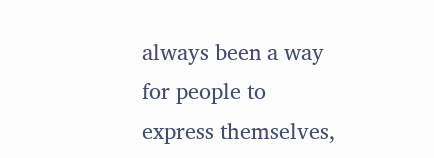always been a way for people to express themselves,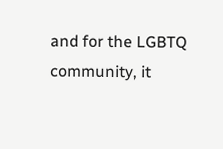and for the LGBTQ community, it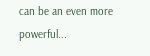can be an even more powerful...